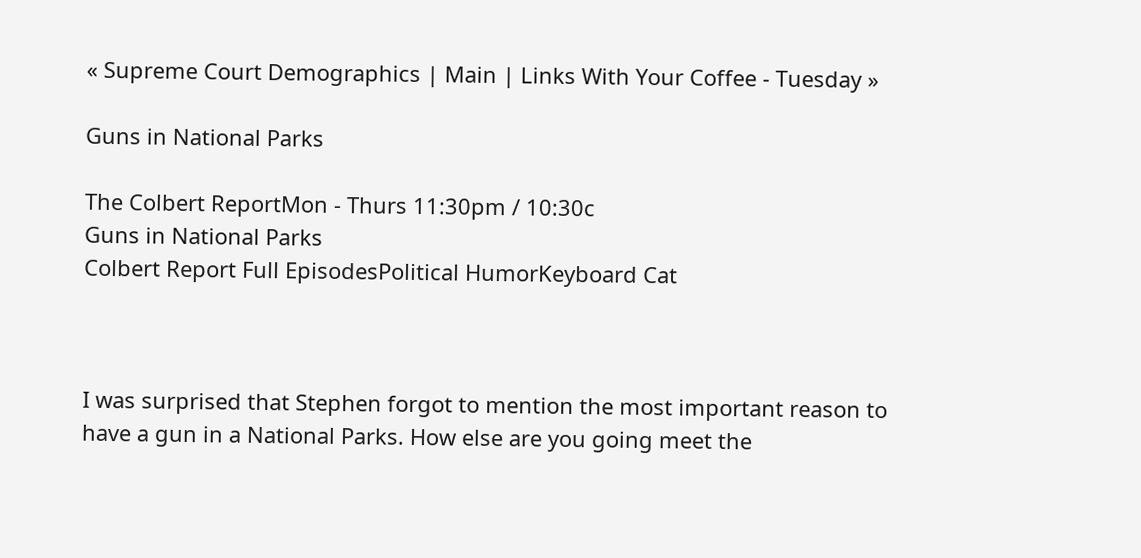« Supreme Court Demographics | Main | Links With Your Coffee - Tuesday »

Guns in National Parks

The Colbert ReportMon - Thurs 11:30pm / 10:30c
Guns in National Parks
Colbert Report Full EpisodesPolitical HumorKeyboard Cat



I was surprised that Stephen forgot to mention the most important reason to have a gun in a National Parks. How else are you going meet the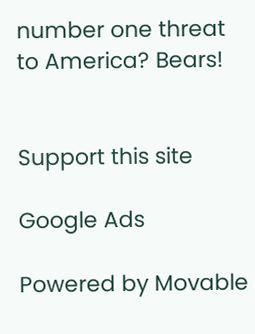number one threat to America? Bears!


Support this site

Google Ads

Powered by Movable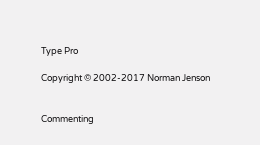Type Pro

Copyright © 2002-2017 Norman Jenson


Commenting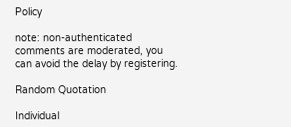Policy

note: non-authenticated comments are moderated, you can avoid the delay by registering.

Random Quotation

Individual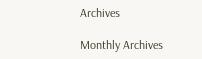Archives

Monthly Archives